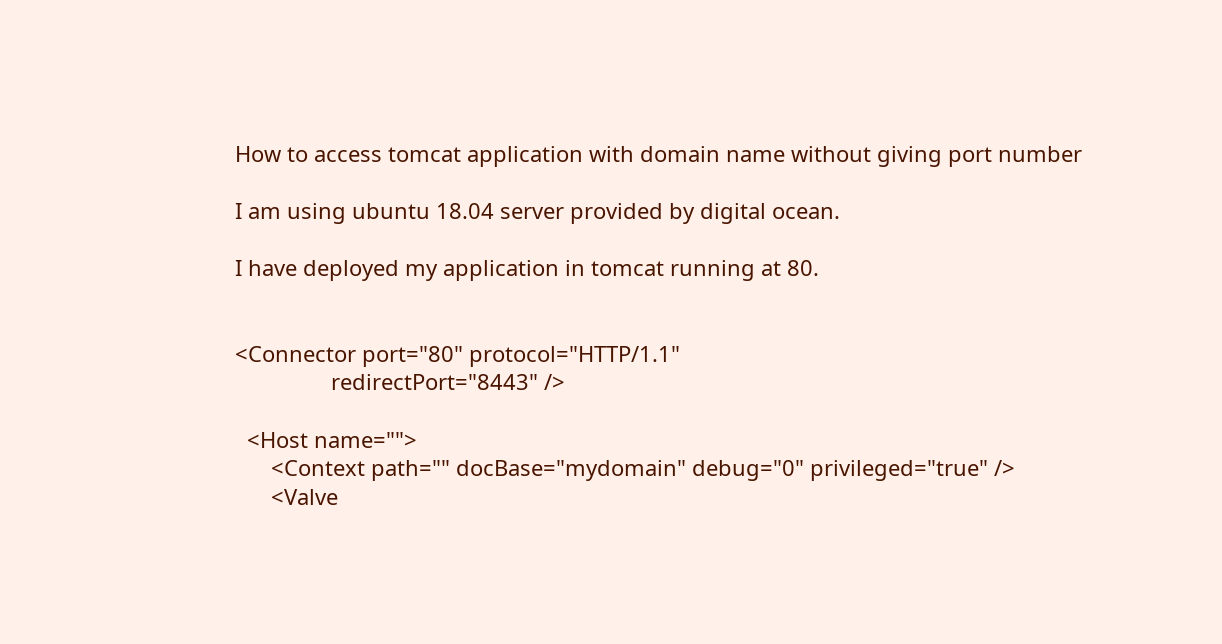How to access tomcat application with domain name without giving port number

I am using ubuntu 18.04 server provided by digital ocean.

I have deployed my application in tomcat running at 80.


<Connector port="80" protocol="HTTP/1.1"
                redirectPort="8443" />

  <Host name="">
      <Context path="" docBase="mydomain" debug="0" privileged="true" />
      <Valve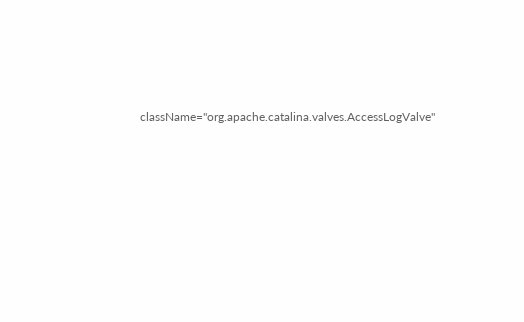className="org.apache.catalina.valves.AccessLogValve"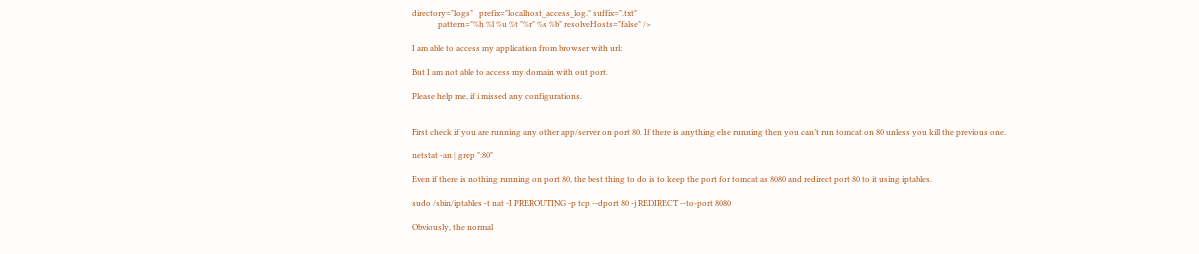directory="logs"   prefix="localhost_access_log." suffix=".txt"
             pattern="%h %l %u %t "%r" %s %b" resolveHosts="false" />

I am able to access my application from browser with url:

But I am not able to access my domain with out port.

Please help me, if i missed any configurations.


First check if you are running any other app/server on port 80. If there is anything else running then you can’t run tomcat on 80 unless you kill the previous one.

netstat -an | grep ":80"

Even if there is nothing running on port 80, the best thing to do is to keep the port for tomcat as 8080 and redirect port 80 to it using iptables.

sudo /sbin/iptables -t nat -I PREROUTING -p tcp --dport 80 -j REDIRECT --to-port 8080

Obviously, the normal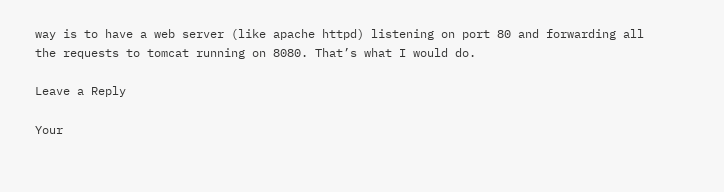way is to have a web server (like apache httpd) listening on port 80 and forwarding all the requests to tomcat running on 8080. That’s what I would do.

Leave a Reply

Your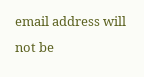email address will not be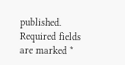published. Required fields are marked *